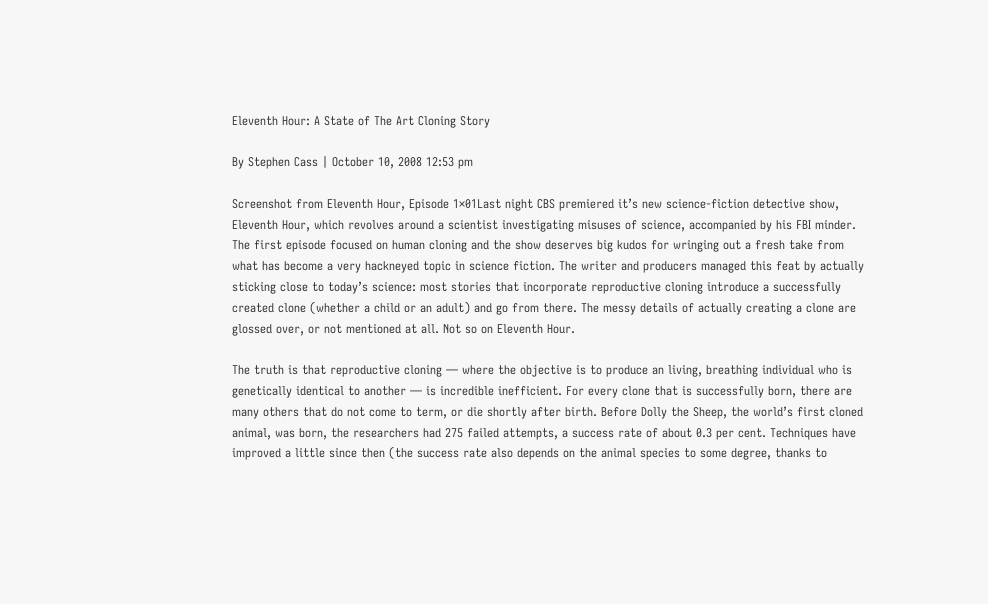Eleventh Hour: A State of The Art Cloning Story

By Stephen Cass | October 10, 2008 12:53 pm

Screenshot from Eleventh Hour, Episode 1×01Last night CBS premiered it’s new science-fiction detective show, Eleventh Hour, which revolves around a scientist investigating misuses of science, accompanied by his FBI minder. The first episode focused on human cloning and the show deserves big kudos for wringing out a fresh take from what has become a very hackneyed topic in science fiction. The writer and producers managed this feat by actually sticking close to today’s science: most stories that incorporate reproductive cloning introduce a successfully created clone (whether a child or an adult) and go from there. The messy details of actually creating a clone are glossed over, or not mentioned at all. Not so on Eleventh Hour.

The truth is that reproductive cloning — where the objective is to produce an living, breathing individual who is genetically identical to another — is incredible inefficient. For every clone that is successfully born, there are many others that do not come to term, or die shortly after birth. Before Dolly the Sheep, the world’s first cloned animal, was born, the researchers had 275 failed attempts, a success rate of about 0.3 per cent. Techniques have improved a little since then (the success rate also depends on the animal species to some degree, thanks to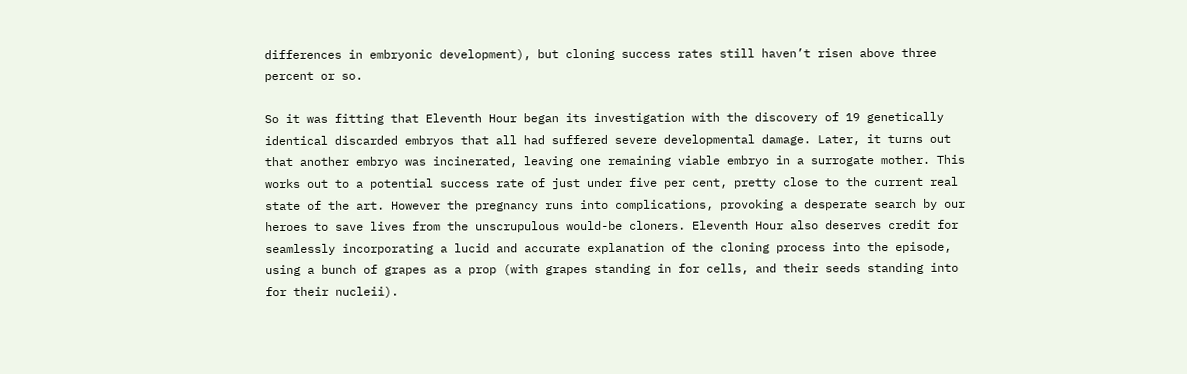differences in embryonic development), but cloning success rates still haven’t risen above three percent or so.

So it was fitting that Eleventh Hour began its investigation with the discovery of 19 genetically identical discarded embryos that all had suffered severe developmental damage. Later, it turns out that another embryo was incinerated, leaving one remaining viable embryo in a surrogate mother. This works out to a potential success rate of just under five per cent, pretty close to the current real state of the art. However the pregnancy runs into complications, provoking a desperate search by our heroes to save lives from the unscrupulous would-be cloners. Eleventh Hour also deserves credit for seamlessly incorporating a lucid and accurate explanation of the cloning process into the episode, using a bunch of grapes as a prop (with grapes standing in for cells, and their seeds standing into for their nucleii).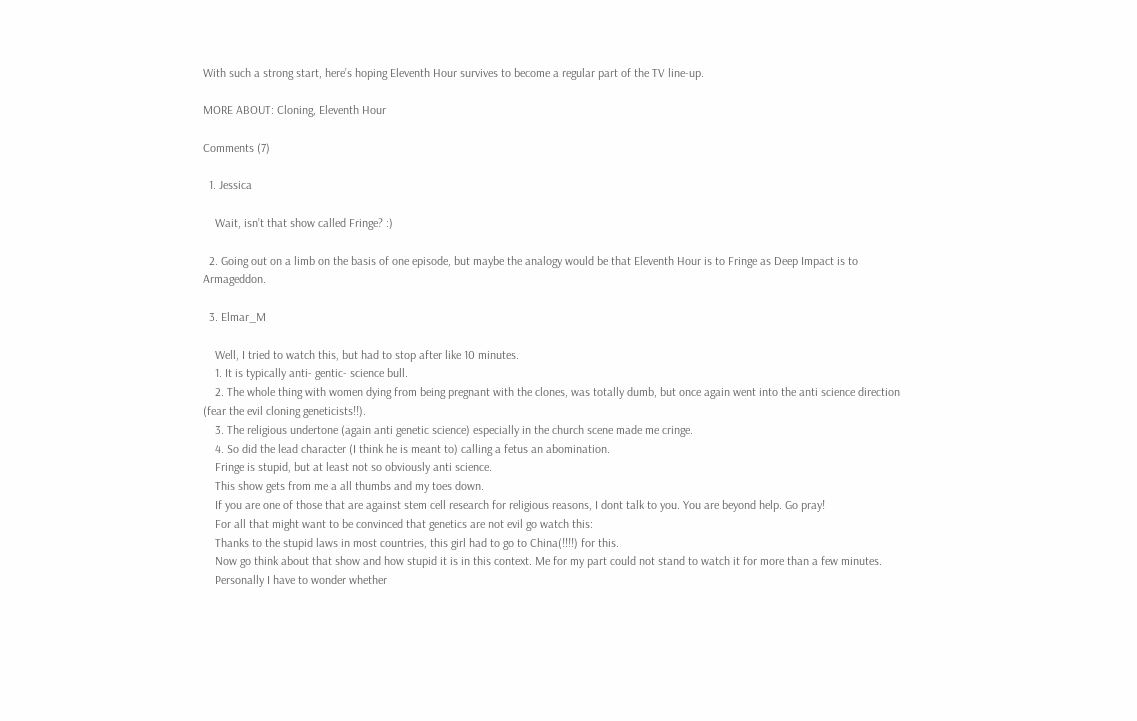With such a strong start, here’s hoping Eleventh Hour survives to become a regular part of the TV line-up.

MORE ABOUT: Cloning, Eleventh Hour

Comments (7)

  1. Jessica

    Wait, isn’t that show called Fringe? :)

  2. Going out on a limb on the basis of one episode, but maybe the analogy would be that Eleventh Hour is to Fringe as Deep Impact is to Armageddon.

  3. Elmar_M

    Well, I tried to watch this, but had to stop after like 10 minutes.
    1. It is typically anti- gentic- science bull.
    2. The whole thing with women dying from being pregnant with the clones, was totally dumb, but once again went into the anti science direction (fear the evil cloning geneticists!!).
    3. The religious undertone (again anti genetic science) especially in the church scene made me cringe.
    4. So did the lead character (I think he is meant to) calling a fetus an abomination.
    Fringe is stupid, but at least not so obviously anti science.
    This show gets from me a all thumbs and my toes down.
    If you are one of those that are against stem cell research for religious reasons, I dont talk to you. You are beyond help. Go pray!
    For all that might want to be convinced that genetics are not evil go watch this:
    Thanks to the stupid laws in most countries, this girl had to go to China(!!!!) for this.
    Now go think about that show and how stupid it is in this context. Me for my part could not stand to watch it for more than a few minutes.
    Personally I have to wonder whether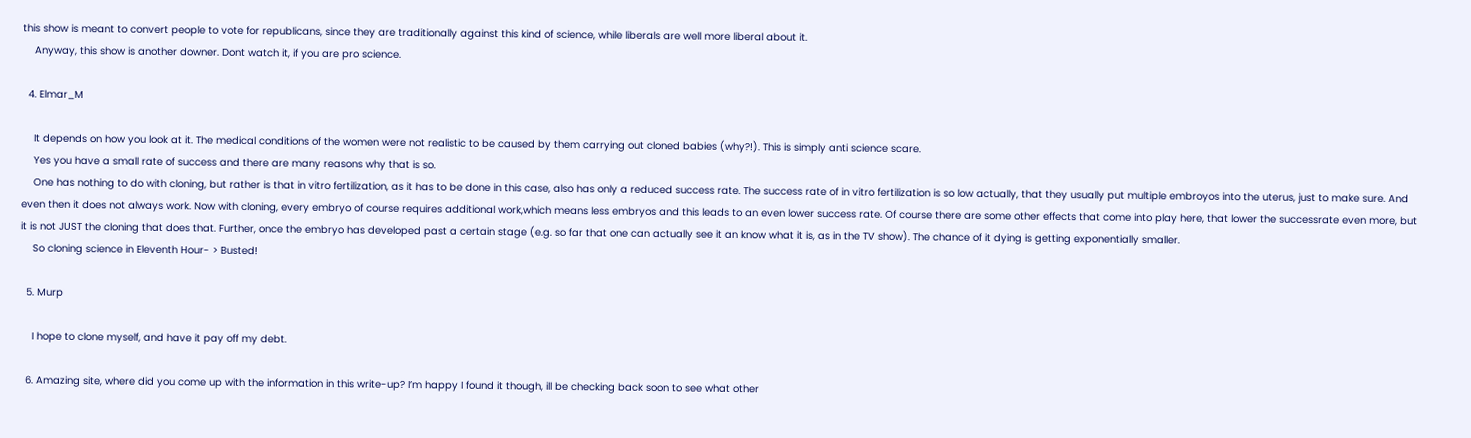this show is meant to convert people to vote for republicans, since they are traditionally against this kind of science, while liberals are well more liberal about it.
    Anyway, this show is another downer. Dont watch it, if you are pro science.

  4. Elmar_M

    It depends on how you look at it. The medical conditions of the women were not realistic to be caused by them carrying out cloned babies (why?!). This is simply anti science scare.
    Yes you have a small rate of success and there are many reasons why that is so.
    One has nothing to do with cloning, but rather is that in vitro fertilization, as it has to be done in this case, also has only a reduced success rate. The success rate of in vitro fertilization is so low actually, that they usually put multiple embroyos into the uterus, just to make sure. And even then it does not always work. Now with cloning, every embryo of course requires additional work,which means less embryos and this leads to an even lower success rate. Of course there are some other effects that come into play here, that lower the successrate even more, but it is not JUST the cloning that does that. Further, once the embryo has developed past a certain stage (e.g. so far that one can actually see it an know what it is, as in the TV show). The chance of it dying is getting exponentially smaller.
    So cloning science in Eleventh Hour- > Busted!

  5. Murp

    I hope to clone myself, and have it pay off my debt.

  6. Amazing site, where did you come up with the information in this write-up? I’m happy I found it though, ill be checking back soon to see what other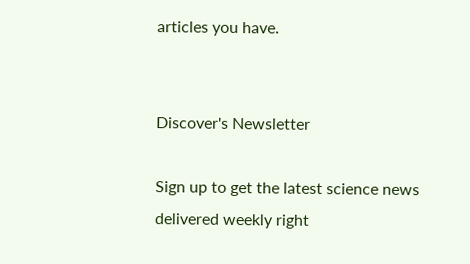articles you have.


Discover's Newsletter

Sign up to get the latest science news delivered weekly right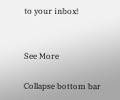to your inbox!


See More

Collapse bottom bar